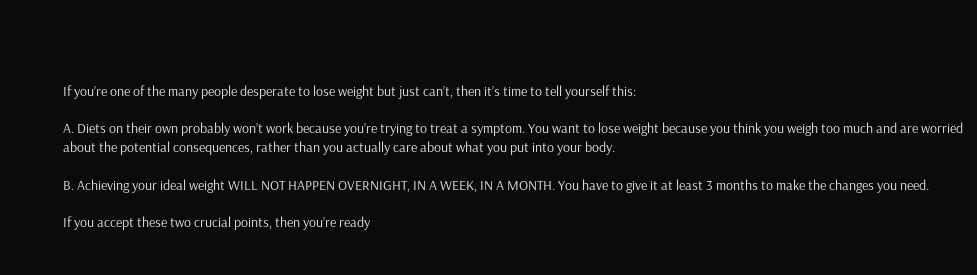If you’re one of the many people desperate to lose weight but just can’t, then it’s time to tell yourself this:

A. Diets on their own probably won’t work because you’re trying to treat a symptom. You want to lose weight because you think you weigh too much and are worried about the potential consequences, rather than you actually care about what you put into your body.

B. Achieving your ideal weight WILL NOT HAPPEN OVERNIGHT, IN A WEEK, IN A MONTH. You have to give it at least 3 months to make the changes you need.

If you accept these two crucial points, then you’re ready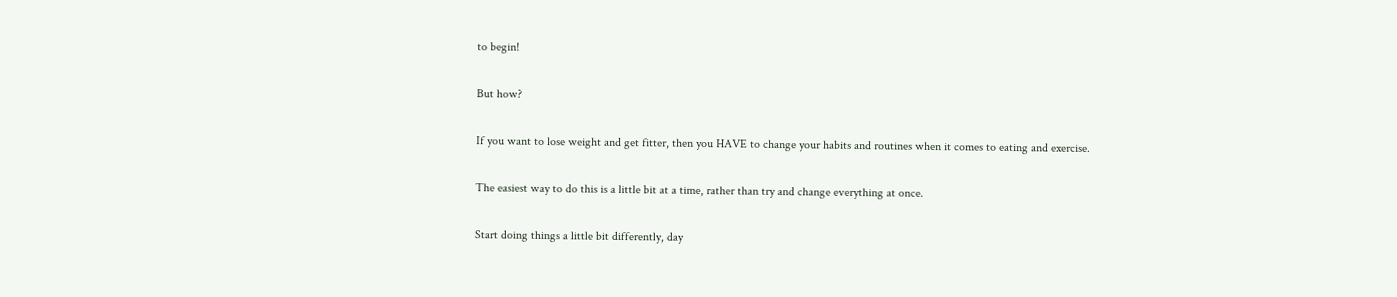to begin!

But how?

If you want to lose weight and get fitter, then you HAVE to change your habits and routines when it comes to eating and exercise.

The easiest way to do this is a little bit at a time, rather than try and change everything at once.

Start doing things a little bit differently, day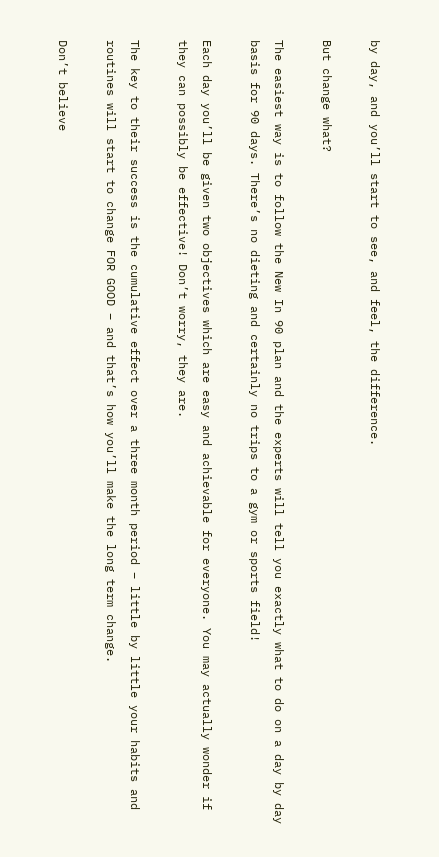by day, and you’ll start to see, and feel, the difference.

But change what?

The easiest way is to follow the New In 90 plan and the experts will tell you exactly what to do on a day by day basis for 90 days. There’s no dieting and certainly no trips to a gym or sports field!

Each day you’ll be given two objectives which are easy and achievable for everyone. You may actually wonder if they can possibly be effective! Don’t worry, they are.

The key to their success is the cumulative effect over a three month period – little by little your habits and routines will start to change FOR GOOD – and that’s how you’ll make the long term change.

Don’t believe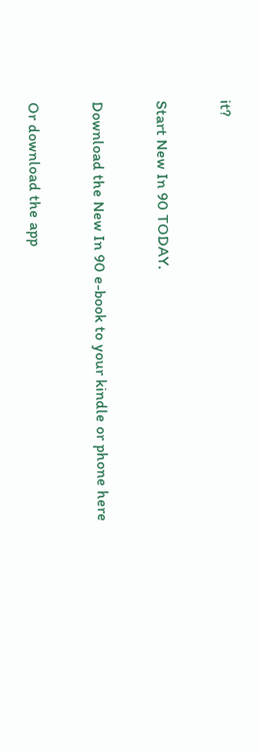it?

Start New In 90 TODAY.

Download the New In 90 e-book to your kindle or phone here

Or download the app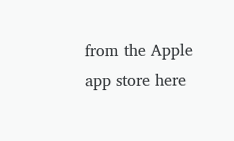from the Apple app store here